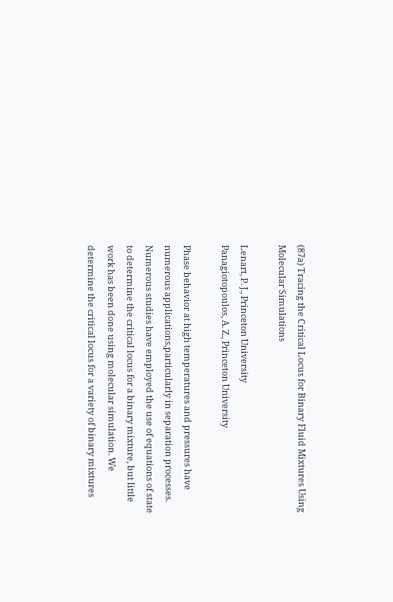(87a) Tracing the Critical Locus for Binary Fluid Mixtures Using Molecular Simulations

Lenart, P. J., Princeton University
Panagiotopoulos, A. Z., Princeton University

Phase behavior at high temperatures and pressures have numerous applications,particularly in separation processes. Numerous studies have employed the use of equations of state to determine the critical locus for a binary mixture, but little work has been done using molecular simulation. We determine the critical locus for a variety of binary mixtures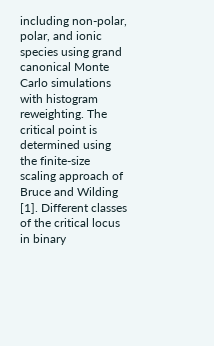including non-polar, polar, and ionic species using grand canonical Monte Carlo simulations with histogram reweighting. The critical point is determined using the finite-size scaling approach of Bruce and Wilding [1]. Different classes of the critical locus in binary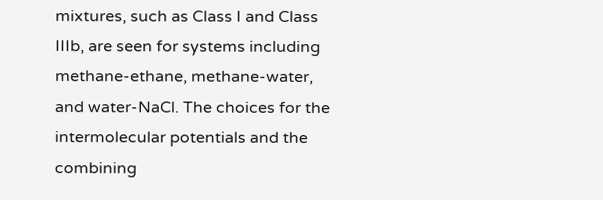mixtures, such as Class I and Class IIIb, are seen for systems including methane-ethane, methane-water, and water-NaCl. The choices for the intermolecular potentials and the combining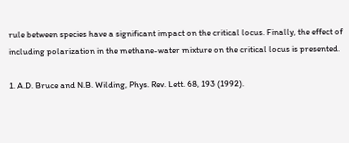rule between species have a significant impact on the critical locus. Finally, the effect of including polarization in the methane-water mixture on the critical locus is presented.

1. A.D. Bruce and N.B. Wilding, Phys. Rev. Lett. 68, 193 (1992).